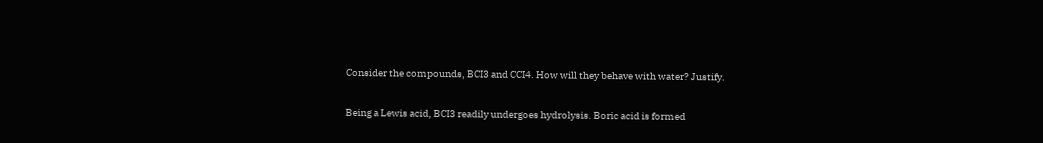Consider the compounds, BCI3 and CCI4. How will they behave with water? Justify.

Being a Lewis acid, BCI3 readily undergoes hydrolysis. Boric acid is formed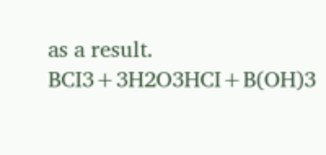as a result. BCI3+3H2O3HCI+B(OH)3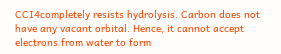CCI4completely resists hydrolysis. Carbon does not have any vacant orbital. Hence, it cannot accept electrons from water to form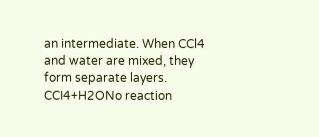an intermediate. When CCl4 and water are mixed, they form separate layers. CCI4+H2ONo reaction